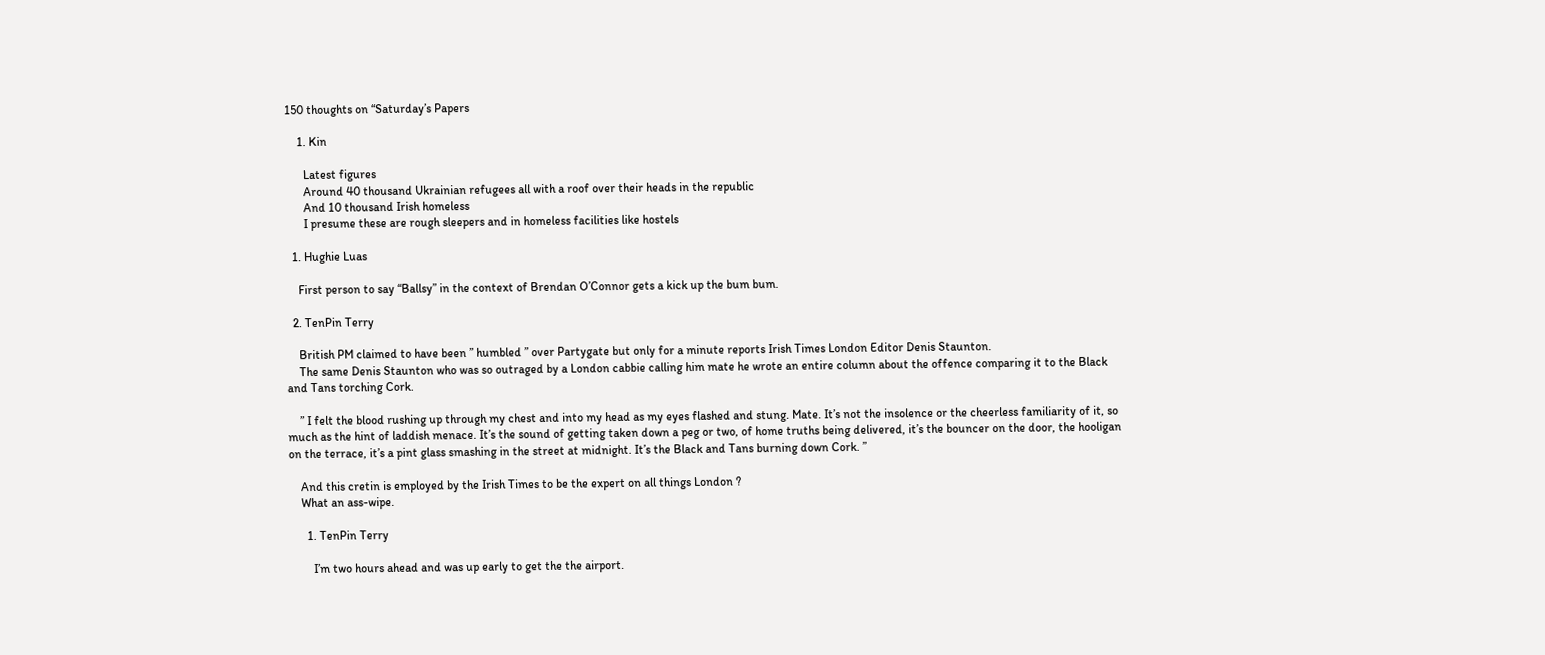150 thoughts on “Saturday’s Papers

    1. Kin

      Latest figures
      Around 40 thousand Ukrainian refugees all with a roof over their heads in the republic
      And 10 thousand Irish homeless
      I presume these are rough sleepers and in homeless facilities like hostels

  1. Hughie Luas

    First person to say “Ballsy” in the context of Brendan O’Connor gets a kick up the bum bum.

  2. TenPin Terry

    British PM claimed to have been ” humbled ” over Partygate but only for a minute reports Irish Times London Editor Denis Staunton.
    The same Denis Staunton who was so outraged by a London cabbie calling him mate he wrote an entire column about the offence comparing it to the Black and Tans torching Cork.

    ” I felt the blood rushing up through my chest and into my head as my eyes flashed and stung. Mate. It’s not the insolence or the cheerless familiarity of it, so much as the hint of laddish menace. It’s the sound of getting taken down a peg or two, of home truths being delivered, it’s the bouncer on the door, the hooligan on the terrace, it’s a pint glass smashing in the street at midnight. It’s the Black and Tans burning down Cork. ”

    And this cretin is employed by the Irish Times to be the expert on all things London ?
    What an ass-wipe.

      1. TenPin Terry

        I’m two hours ahead and was up early to get the the airport.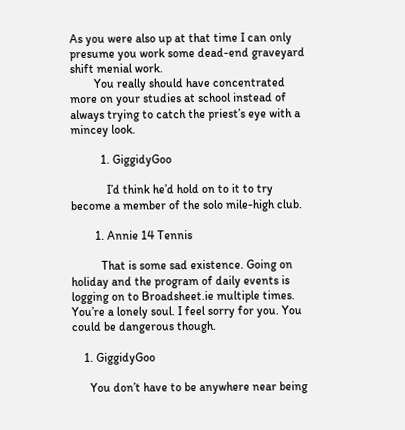As you were also up at that time I can only presume you work some dead-end graveyard shift menial work.
        You really should have concentrated more on your studies at school instead of always trying to catch the priest’s eye with a mincey look.

          1. GiggidyGoo

            I’d think he’d hold on to it to try become a member of the solo mile-high club.

        1. Annie 14 Tennis

          That is some sad existence. Going on holiday and the program of daily events is logging on to Broadsheet.ie multiple times. You’re a lonely soul. I feel sorry for you. You could be dangerous though.

    1. GiggidyGoo

      You don’t have to be anywhere near being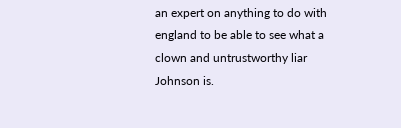an expert on anything to do with england to be able to see what a clown and untrustworthy liar Johnson is.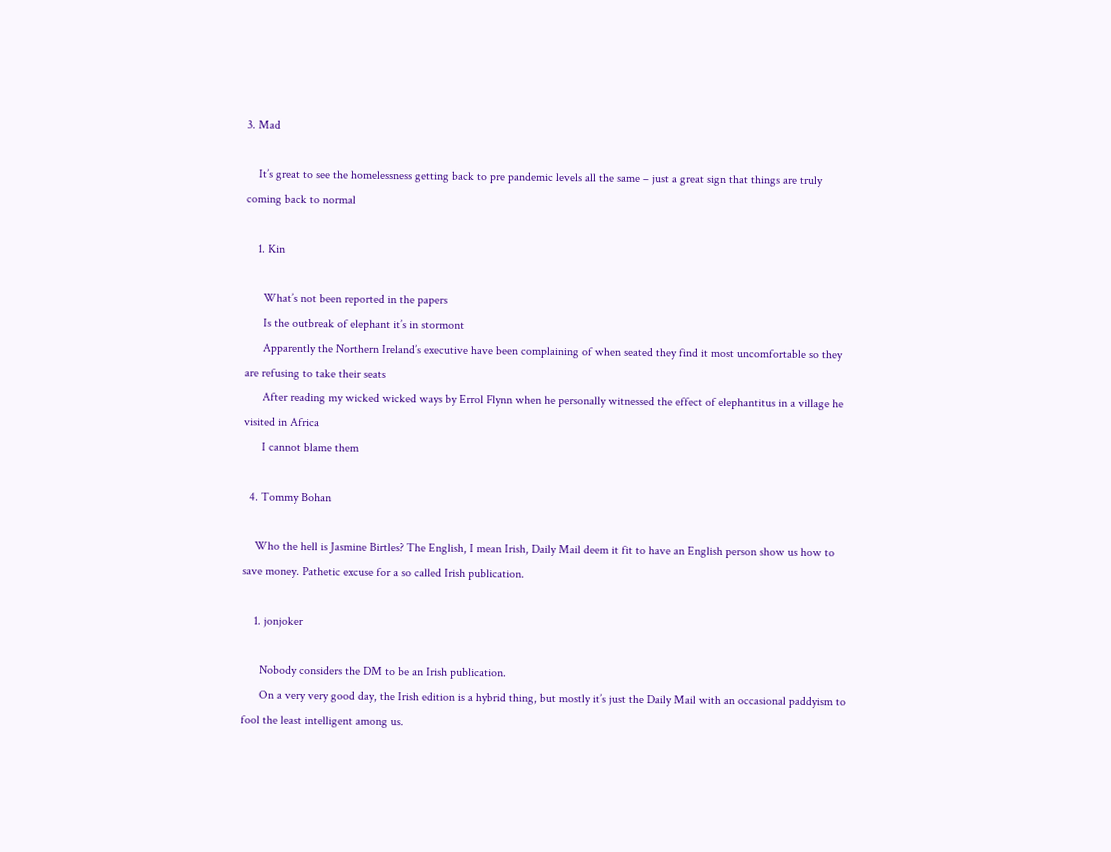3. Mad

    It’s great to see the homelessness getting back to pre pandemic levels all the same – just a great sign that things are truly coming back to normal

    1. Kin

      What’s not been reported in the papers
      Is the outbreak of elephant it’s in stormont
      Apparently the Northern Ireland’s executive have been complaining of when seated they find it most uncomfortable so they are refusing to take their seats
      After reading my wicked wicked ways by Errol Flynn when he personally witnessed the effect of elephantitus in a village he visited in Africa
      I cannot blame them

  4. Tommy Bohan

    Who the hell is Jasmine Birtles? The English, I mean Irish, Daily Mail deem it fit to have an English person show us how to save money. Pathetic excuse for a so called Irish publication.

    1. jonjoker

      Nobody considers the DM to be an Irish publication.
      On a very very good day, the Irish edition is a hybrid thing, but mostly it’s just the Daily Mail with an occasional paddyism to fool the least intelligent among us.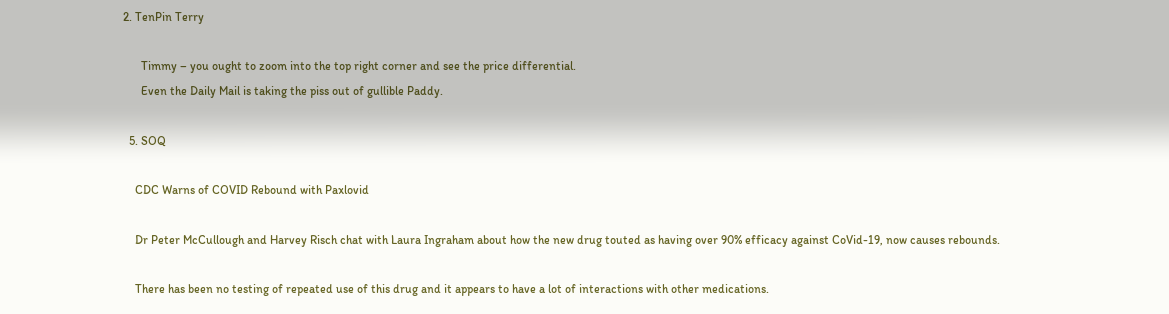2. TenPin Terry

      Timmy – you ought to zoom into the top right corner and see the price differential.
      Even the Daily Mail is taking the piss out of gullible Paddy.

  5. SOQ

    CDC Warns of COVID Rebound with Paxlovid

    Dr Peter McCullough and Harvey Risch chat with Laura Ingraham about how the new drug touted as having over 90% efficacy against CoVid-19, now causes rebounds.

    There has been no testing of repeated use of this drug and it appears to have a lot of interactions with other medications.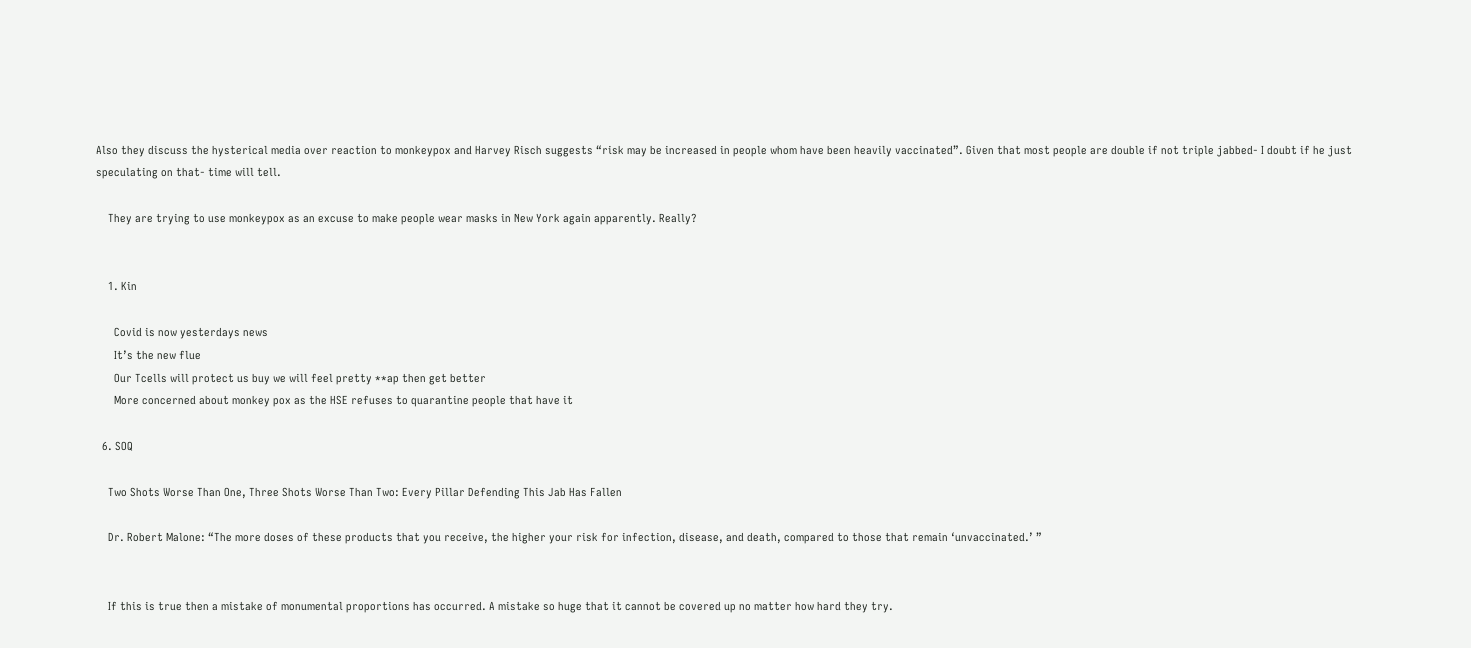Also they discuss the hysterical media over reaction to monkeypox and Harvey Risch suggests “risk may be increased in people whom have been heavily vaccinated”. Given that most people are double if not triple jabbed- I doubt if he just speculating on that- time will tell.

    They are trying to use monkeypox as an excuse to make people wear masks in New York again apparently. Really?


    1. Kin

      Covid is now yesterdays news
      It’s the new flue
      Our Tcells will protect us buy we will feel pretty **ap then get better
      More concerned about monkey pox as the HSE refuses to quarantine people that have it

  6. SOQ

    Two Shots Worse Than One, Three Shots Worse Than Two: Every Pillar Defending This Jab Has Fallen

    Dr. Robert Malone: “The more doses of these products that you receive, the higher your risk for infection, disease, and death, compared to those that remain ‘unvaccinated.’ ”


    If this is true then a mistake of monumental proportions has occurred. A mistake so huge that it cannot be covered up no matter how hard they try.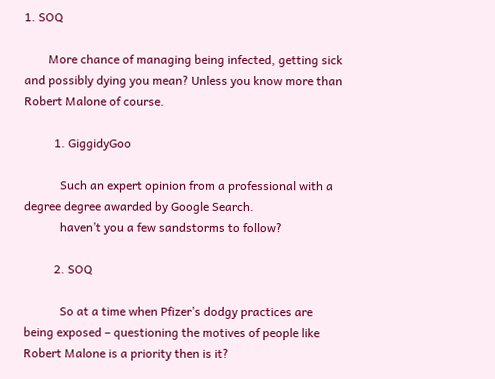1. SOQ

        More chance of managing being infected, getting sick and possibly dying you mean? Unless you know more than Robert Malone of course.

          1. GiggidyGoo

            Such an expert opinion from a professional with a degree degree awarded by Google Search.
            haven’t you a few sandstorms to follow?

          2. SOQ

            So at a time when Pfizer’s dodgy practices are being exposed – questioning the motives of people like Robert Malone is a priority then is it?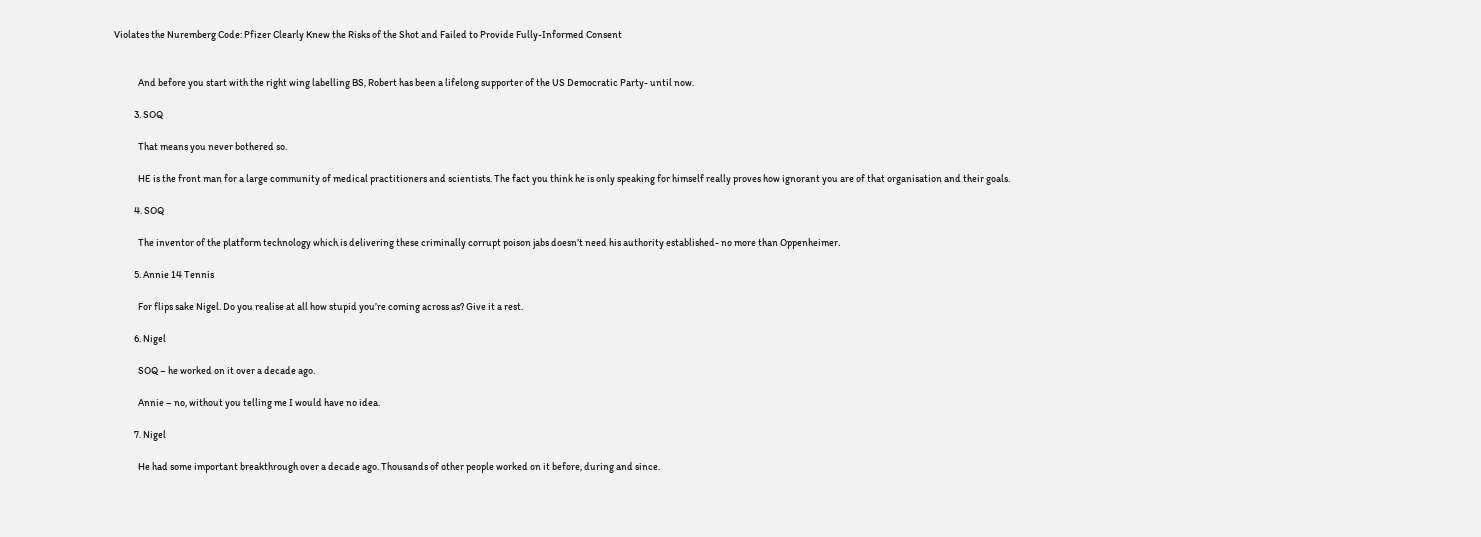Violates the Nuremberg Code: Pfizer Clearly Knew the Risks of the Shot and Failed to Provide Fully-Informed Consent


            And before you start with the right wing labelling BS, Robert has been a lifelong supporter of the US Democratic Party- until now.

          3. SOQ

            That means you never bothered so.

            HE is the front man for a large community of medical practitioners and scientists. The fact you think he is only speaking for himself really proves how ignorant you are of that organisation and their goals.

          4. SOQ

            The inventor of the platform technology which is delivering these criminally corrupt poison jabs doesn’t need his authority established- no more than Oppenheimer.

          5. Annie 14 Tennis

            For flips sake Nigel. Do you realise at all how stupid you’re coming across as? Give it a rest.

          6. Nigel

            SOQ – he worked on it over a decade ago.

            Annie – no, without you telling me I would have no idea.

          7. Nigel

            He had some important breakthrough over a decade ago. Thousands of other people worked on it before, during and since.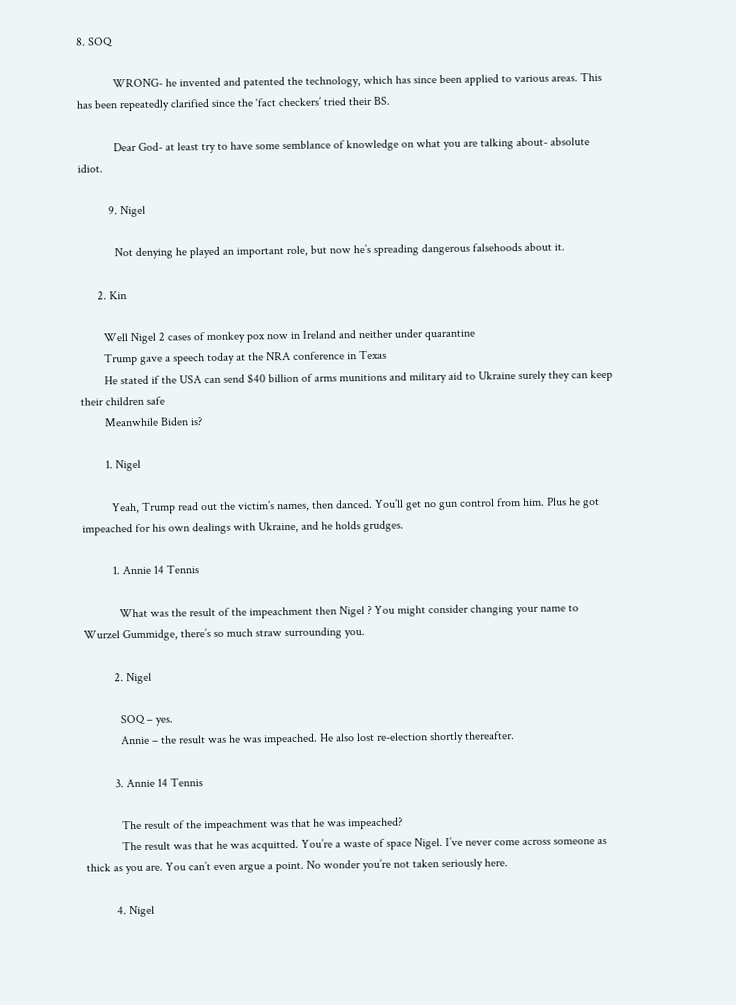8. SOQ

            WRONG- he invented and patented the technology, which has since been applied to various areas. This has been repeatedly clarified since the ‘fact checkers’ tried their BS.

            Dear God- at least try to have some semblance of knowledge on what you are talking about- absolute idiot.

          9. Nigel

            Not denying he played an important role, but now he’s spreading dangerous falsehoods about it.

      2. Kin

        Well Nigel 2 cases of monkey pox now in Ireland and neither under quarantine
        Trump gave a speech today at the NRA conference in Texas
        He stated if the USA can send $40 billion of arms munitions and military aid to Ukraine surely they can keep their children safe
        Meanwhile Biden is?

        1. Nigel

          Yeah, Trump read out the victim’s names, then danced. You’ll get no gun control from him. Plus he got impeached for his own dealings with Ukraine, and he holds grudges.

          1. Annie 14 Tennis

            What was the result of the impeachment then Nigel ? You might consider changing your name to Wurzel Gummidge, there’s so much straw surrounding you.

          2. Nigel

            SOQ – yes.
            Annie – the result was he was impeached. He also lost re-election shortly thereafter.

          3. Annie 14 Tennis

            The result of the impeachment was that he was impeached?
            The result was that he was acquitted. You’re a waste of space Nigel. I’ve never come across someone as thick as you are. You can’t even argue a point. No wonder you’re not taken seriously here.

          4. Nigel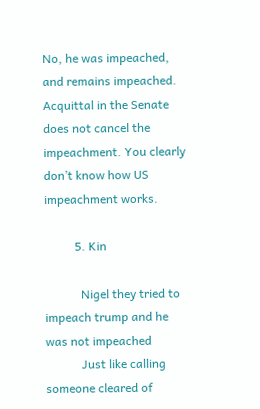No, he was impeached, and remains impeached. Acquittal in the Senate does not cancel the impeachment. You clearly don’t know how US impeachment works.

          5. Kin

            Nigel they tried to impeach trump and he was not impeached
            Just like calling someone cleared of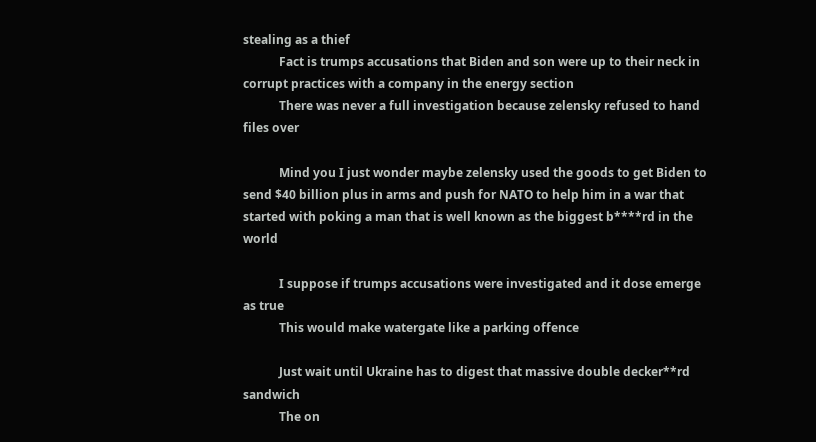stealing as a thief
            Fact is trumps accusations that Biden and son were up to their neck in corrupt practices with a company in the energy section
            There was never a full investigation because zelensky refused to hand files over

            Mind you I just wonder maybe zelensky used the goods to get Biden to send $40 billion plus in arms and push for NATO to help him in a war that started with poking a man that is well known as the biggest b****rd in the world

            I suppose if trumps accusations were investigated and it dose emerge as true
            This would make watergate like a parking offence

            Just wait until Ukraine has to digest that massive double decker**rd sandwich
            The on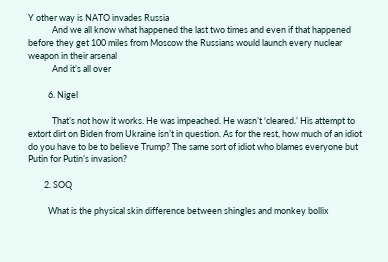Y other way is NATO invades Russia
            And we all know what happened the last two times and even if that happened before they get 100 miles from Moscow the Russians would launch every nuclear weapon in their arsenal
            And it’s all over

          6. Nigel

            That’s not how it works. He was impeached. He wasn’t ‘cleared.’ His attempt to extort dirt on Biden from Ukraine isn’t in question. As for the rest, how much of an idiot do you have to be to believe Trump? The same sort of idiot who blames everyone but Putin for Putin’s invasion?

        2. SOQ

          What is the physical skin difference between shingles and monkey bollix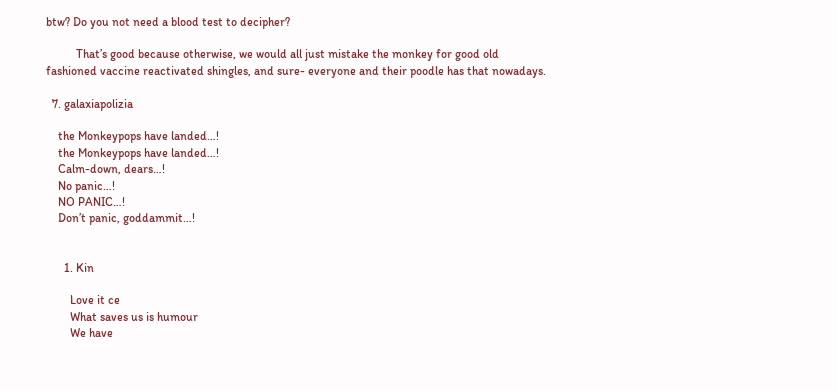btw? Do you not need a blood test to decipher?

          That’s good because otherwise, we would all just mistake the monkey for good old fashioned vaccine reactivated shingles, and sure- everyone and their poodle has that nowadays.

  7. galaxiapolizia

    the Monkeypops have landed…!
    the Monkeypops have landed…!
    Calm-down, dears…!
    No panic…!
    NO PANIC…!
    Don’t panic, goddammit…!


      1. Kin

        Love it ce
        What saves us is humour
        We have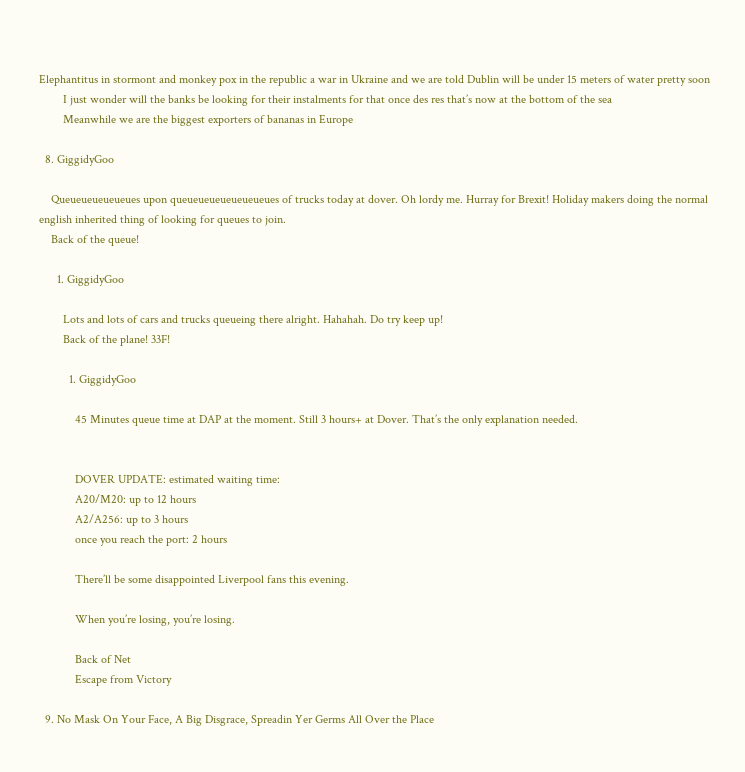Elephantitus in stormont and monkey pox in the republic a war in Ukraine and we are told Dublin will be under 15 meters of water pretty soon
        I just wonder will the banks be looking for their instalments for that once des res that’s now at the bottom of the sea
        Meanwhile we are the biggest exporters of bananas in Europe

  8. GiggidyGoo

    Queueueueueueues upon queueueueueueueueues of trucks today at dover. Oh lordy me. Hurray for Brexit! Holiday makers doing the normal english inherited thing of looking for queues to join.
    Back of the queue!

      1. GiggidyGoo

        Lots and lots of cars and trucks queueing there alright. Hahahah. Do try keep up!
        Back of the plane! 33F!

          1. GiggidyGoo

            45 Minutes queue time at DAP at the moment. Still 3 hours+ at Dover. That’s the only explanation needed.


            DOVER UPDATE: estimated waiting time:
            A20/M20: up to 12 hours
            A2/A256: up to 3 hours
            once you reach the port: 2 hours

            There’ll be some disappointed Liverpool fans this evening.

            When you’re losing, you’re losing.

            Back of Net
            Escape from Victory

  9. No Mask On Your Face, A Big Disgrace, Spreadin Yer Germs All Over the Place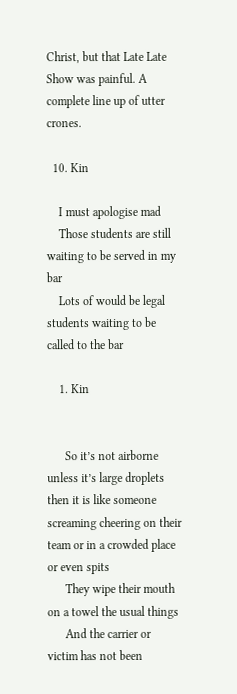Christ, but that Late Late Show was painful. A complete line up of utter crones.

  10. Kin

    I must apologise mad
    Those students are still waiting to be served in my bar
    Lots of would be legal students waiting to be called to the bar

    1. Kin


      So it’s not airborne unless it’s large droplets then it is like someone screaming cheering on their team or in a crowded place or even spits
      They wipe their mouth on a towel the usual things
      And the carrier or victim has not been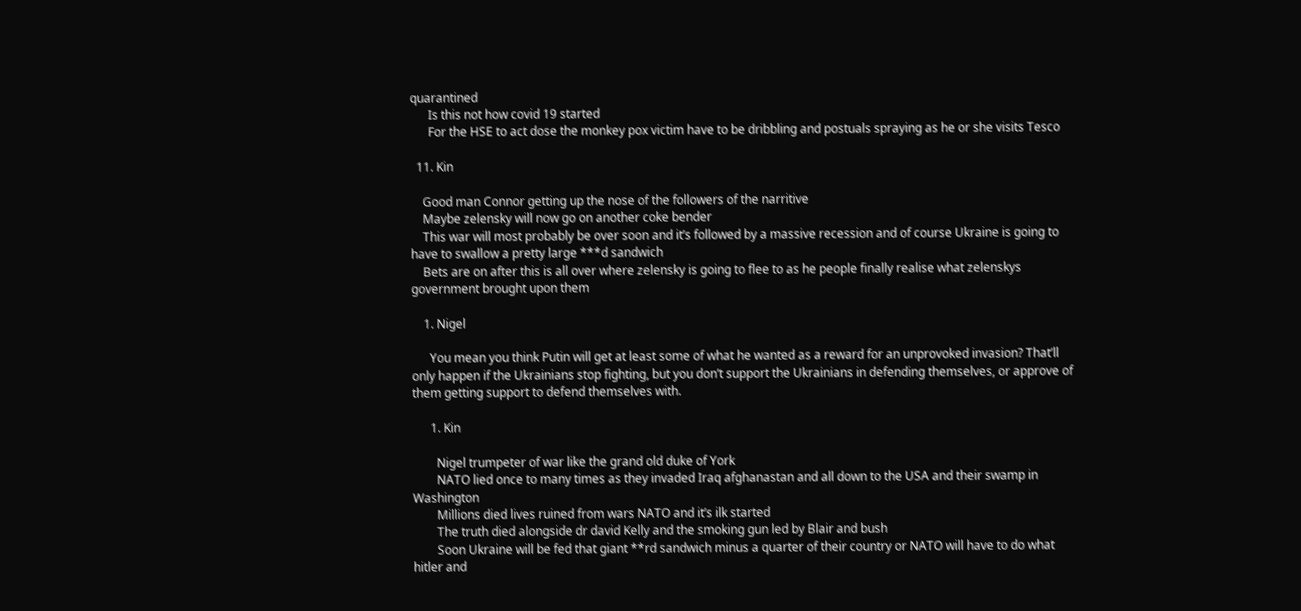quarantined
      Is this not how covid 19 started
      For the HSE to act dose the monkey pox victim have to be dribbling and postuals spraying as he or she visits Tesco

  11. Kin

    Good man Connor getting up the nose of the followers of the narritive
    Maybe zelensky will now go on another coke bender
    This war will most probably be over soon and it’s followed by a massive recession and of course Ukraine is going to have to swallow a pretty large ***d sandwich
    Bets are on after this is all over where zelensky is going to flee to as he people finally realise what zelenskys government brought upon them

    1. Nigel

      You mean you think Putin will get at least some of what he wanted as a reward for an unprovoked invasion? That’ll only happen if the Ukrainians stop fighting, but you don’t support the Ukrainians in defending themselves, or approve of them getting support to defend themselves with.

      1. Kin

        Nigel trumpeter of war like the grand old duke of York
        NATO lied once to many times as they invaded Iraq afghanastan and all down to the USA and their swamp in Washington
        Millions died lives ruined from wars NATO and it’s ilk started
        The truth died alongside dr david Kelly and the smoking gun led by Blair and bush
        Soon Ukraine will be fed that giant **rd sandwich minus a quarter of their country or NATO will have to do what hitler and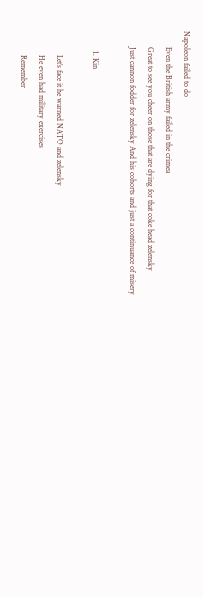Napoleon failed to do
        Even the British army failed in the crimea
        Great to see you cheer on those that are dying for that coke head zelensky
        Just cannon fodder for zelensky And his cohorts and just a continuance of misery

          1. Kin

            Let’s face it he warned NATO and zelensky
            He even had military exercises
            Remember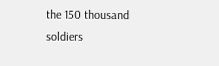the 150 thousand soldiers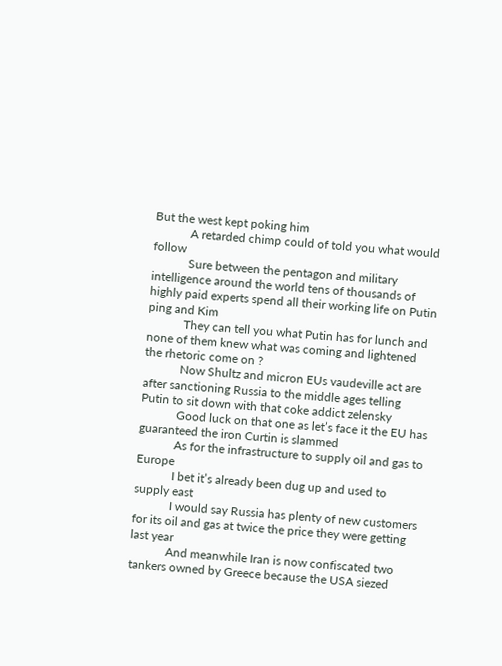But the west kept poking him
            A retarded chimp could of told you what would follow
            Sure between the pentagon and military intelligence around the world tens of thousands of highly paid experts spend all their working life on Putin ping and Kim
            They can tell you what Putin has for lunch and none of them knew what was coming and lightened the rhetoric come on ?
            Now Shultz and micron EUs vaudeville act are after sanctioning Russia to the middle ages telling Putin to sit down with that coke addict zelensky
            Good luck on that one as let’s face it the EU has guaranteed the iron Curtin is slammed
            As for the infrastructure to supply oil and gas to Europe
            I bet it’s already been dug up and used to supply east
            I would say Russia has plenty of new customers for its oil and gas at twice the price they were getting last year
            And meanwhile Iran is now confiscated two tankers owned by Greece because the USA siezed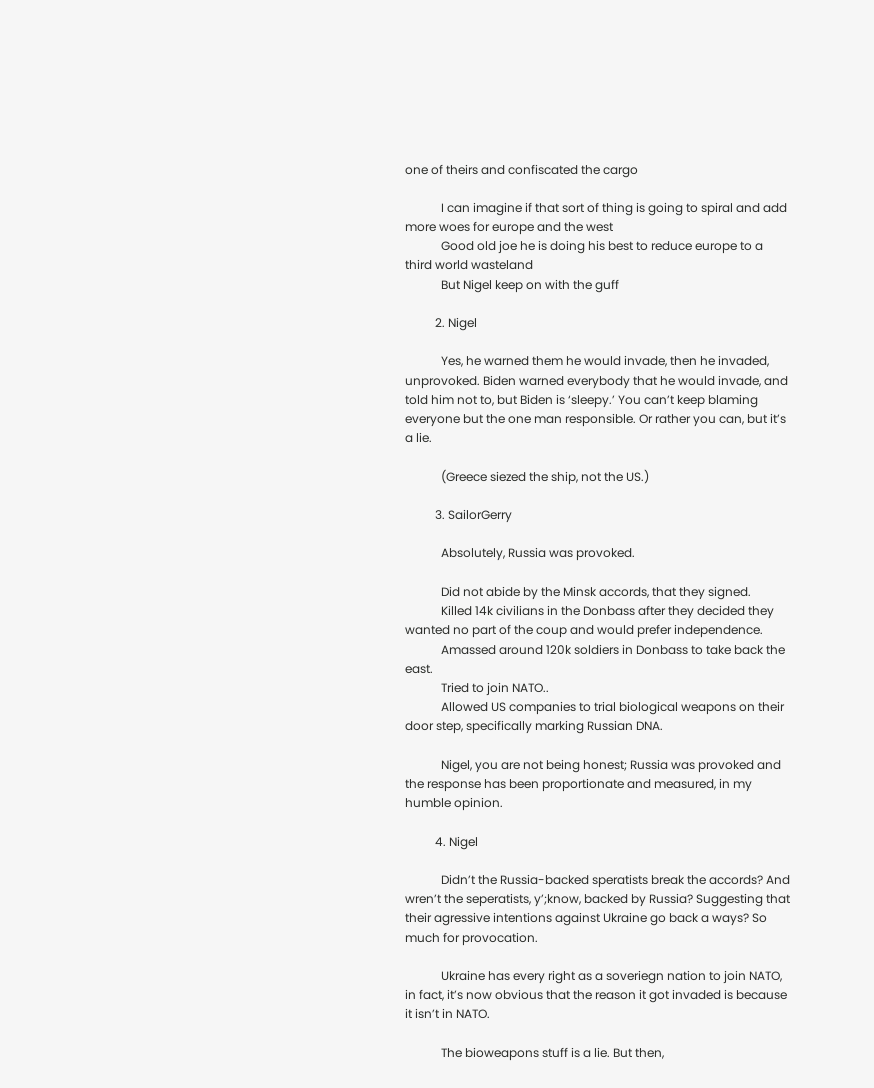one of theirs and confiscated the cargo

            I can imagine if that sort of thing is going to spiral and add more woes for europe and the west
            Good old joe he is doing his best to reduce europe to a third world wasteland
            But Nigel keep on with the guff

          2. Nigel

            Yes, he warned them he would invade, then he invaded, unprovoked. Biden warned everybody that he would invade, and told him not to, but Biden is ‘sleepy.’ You can’t keep blaming everyone but the one man responsible. Or rather you can, but it’s a lie.

            (Greece siezed the ship, not the US.)

          3. SailorGerry

            Absolutely, Russia was provoked.

            Did not abide by the Minsk accords, that they signed.
            Killed 14k civilians in the Donbass after they decided they wanted no part of the coup and would prefer independence.
            Amassed around 120k soldiers in Donbass to take back the east.
            Tried to join NATO..
            Allowed US companies to trial biological weapons on their door step, specifically marking Russian DNA.

            Nigel, you are not being honest; Russia was provoked and the response has been proportionate and measured, in my humble opinion.

          4. Nigel

            Didn’t the Russia-backed speratists break the accords? And wren’t the seperatists, y’;know, backed by Russia? Suggesting that their agressive intentions against Ukraine go back a ways? So much for provocation.

            Ukraine has every right as a soveriegn nation to join NATO, in fact, it’s now obvious that the reason it got invaded is because it isn’t in NATO.

            The bioweapons stuff is a lie. But then,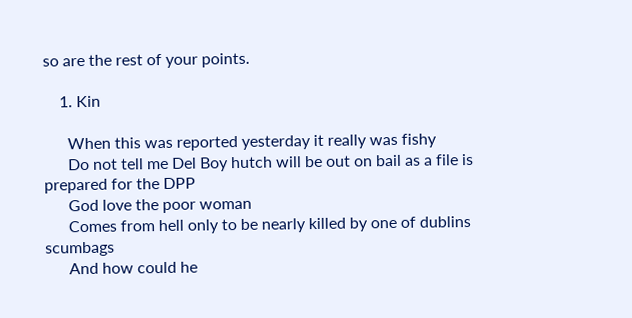so are the rest of your points.

    1. Kin

      When this was reported yesterday it really was fishy
      Do not tell me Del Boy hutch will be out on bail as a file is prepared for the DPP
      God love the poor woman
      Comes from hell only to be nearly killed by one of dublins scumbags
      And how could he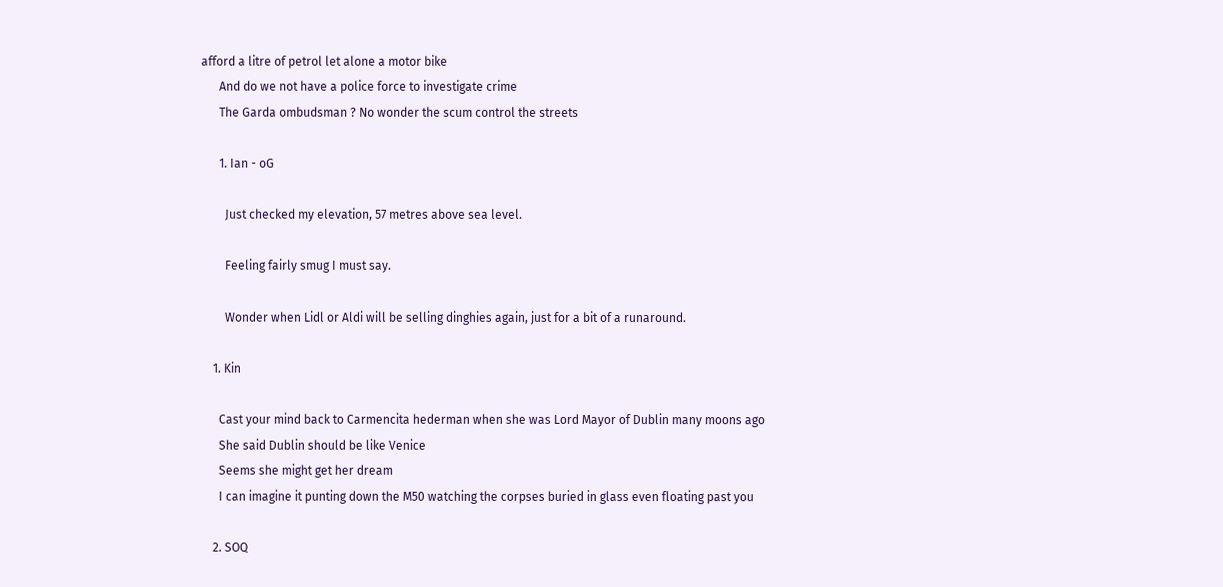afford a litre of petrol let alone a motor bike
      And do we not have a police force to investigate crime
      The Garda ombudsman ? No wonder the scum control the streets

      1. Ian - oG

        Just checked my elevation, 57 metres above sea level.

        Feeling fairly smug I must say.

        Wonder when Lidl or Aldi will be selling dinghies again, just for a bit of a runaround.

    1. Kin

      Cast your mind back to Carmencita hederman when she was Lord Mayor of Dublin many moons ago
      She said Dublin should be like Venice
      Seems she might get her dream
      I can imagine it punting down the M50 watching the corpses buried in glass even floating past you

    2. SOQ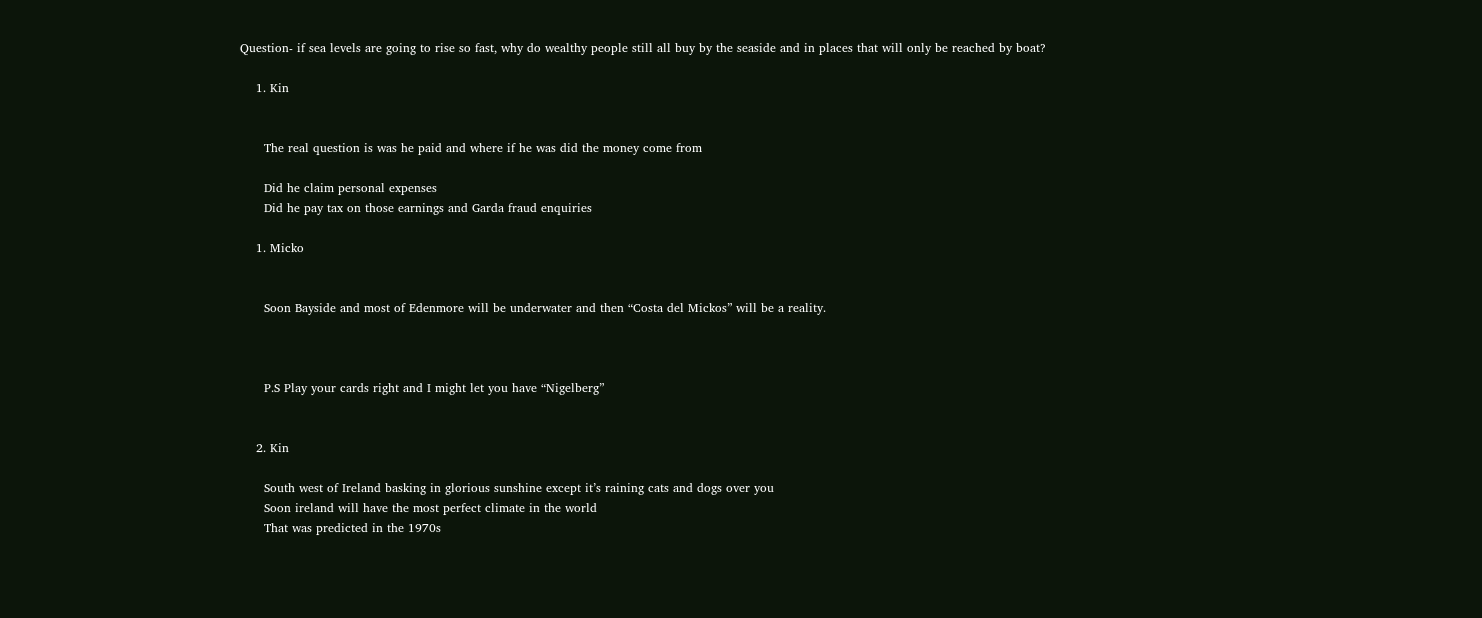Question- if sea levels are going to rise so fast, why do wealthy people still all buy by the seaside and in places that will only be reached by boat?

    1. Kin


      The real question is was he paid and where if he was did the money come from

      Did he claim personal expenses
      Did he pay tax on those earnings and Garda fraud enquiries

    1. Micko


      Soon Bayside and most of Edenmore will be underwater and then “Costa del Mickos” will be a reality.



      P.S Play your cards right and I might let you have “Nigelberg”


    2. Kin

      South west of Ireland basking in glorious sunshine except it’s raining cats and dogs over you
      Soon ireland will have the most perfect climate in the world
      That was predicted in the 1970s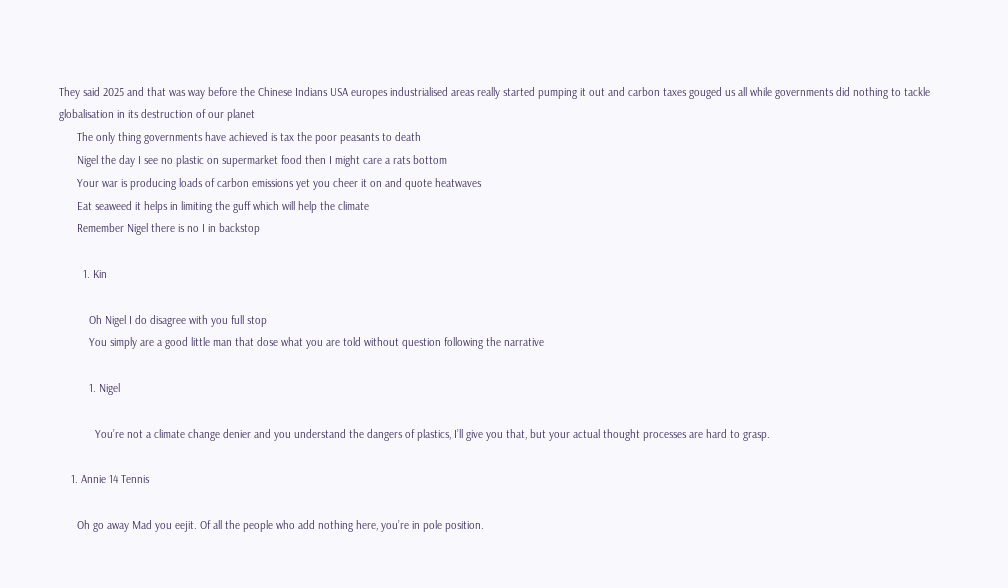They said 2025 and that was way before the Chinese Indians USA europes industrialised areas really started pumping it out and carbon taxes gouged us all while governments did nothing to tackle globalisation in its destruction of our planet
      The only thing governments have achieved is tax the poor peasants to death
      Nigel the day I see no plastic on supermarket food then I might care a rats bottom
      Your war is producing loads of carbon emissions yet you cheer it on and quote heatwaves
      Eat seaweed it helps in limiting the guff which will help the climate
      Remember Nigel there is no I in backstop

        1. Kin

          Oh Nigel I do disagree with you full stop
          You simply are a good little man that dose what you are told without question following the narrative

          1. Nigel

            You’re not a climate change denier and you understand the dangers of plastics, I’ll give you that, but your actual thought processes are hard to grasp.

    1. Annie 14 Tennis

      Oh go away Mad you eejit. Of all the people who add nothing here, you’re in pole position.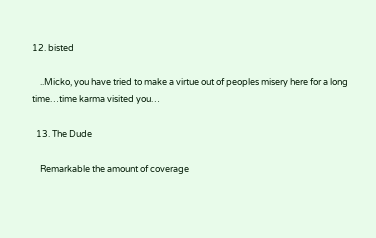12. bisted

    ..Micko, you have tried to make a virtue out of peoples misery here for a long time…time karma visited you…

  13. The Dude

    Remarkable the amount of coverage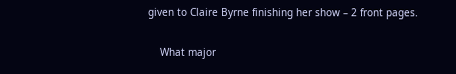given to Claire Byrne finishing her show – 2 front pages.

    What major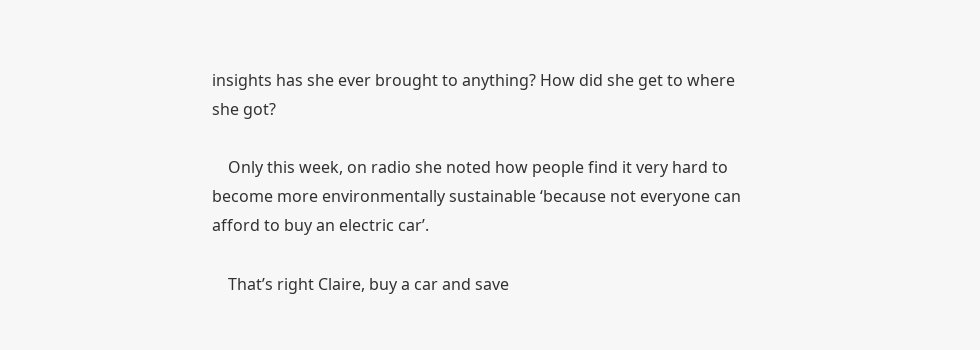insights has she ever brought to anything? How did she get to where she got?

    Only this week, on radio she noted how people find it very hard to become more environmentally sustainable ‘because not everyone can afford to buy an electric car’.

    That’s right Claire, buy a car and save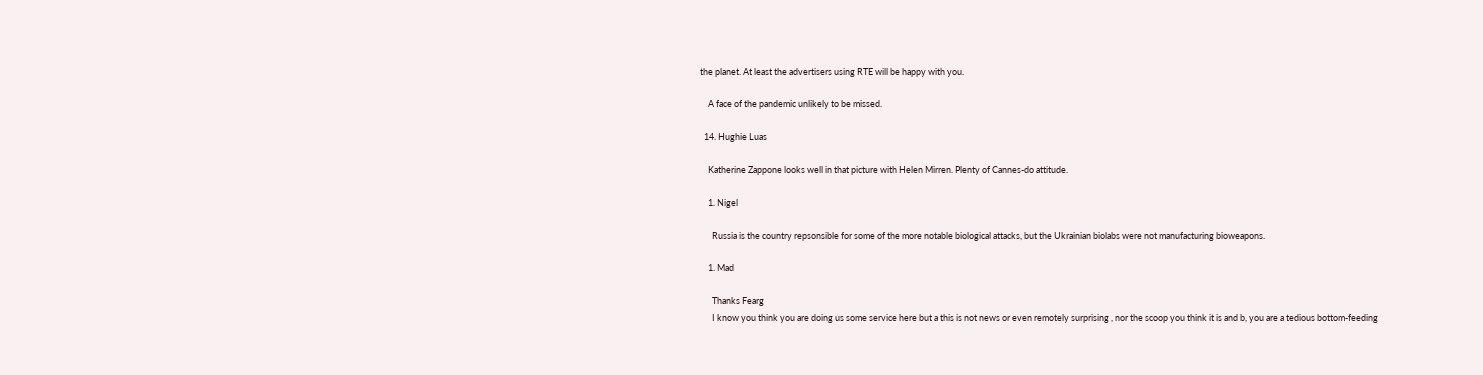the planet. At least the advertisers using RTE will be happy with you.

    A face of the pandemic unlikely to be missed.

  14. Hughie Luas

    Katherine Zappone looks well in that picture with Helen Mirren. Plenty of Cannes-do attitude.

    1. Nigel

      Russia is the country repsonsible for some of the more notable biological attacks, but the Ukrainian biolabs were not manufacturing bioweapons.

    1. Mad

      Thanks Fearg
      I know you think you are doing us some service here but a this is not news or even remotely surprising , nor the scoop you think it is and b, you are a tedious bottom-feeding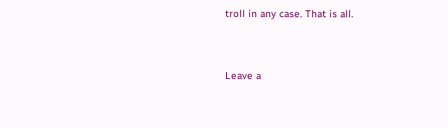troll in any case. That is all.


Leave a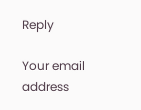Reply

Your email address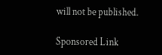will not be published.

Sponsored Link